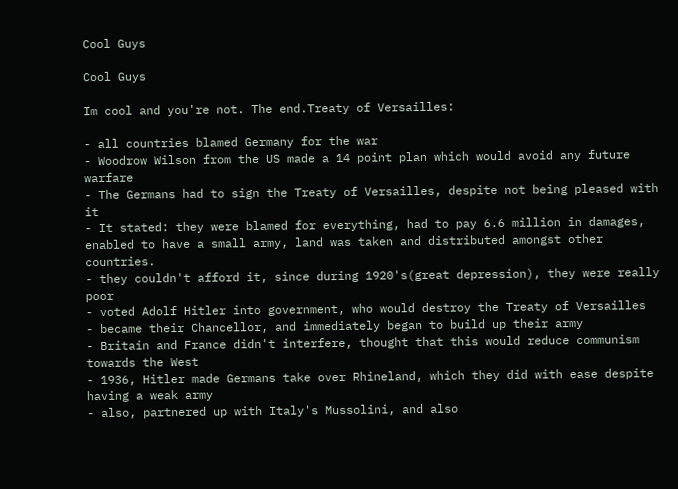Cool Guys

Cool Guys

Im cool and you're not. The end.Treaty of Versailles:

- all countries blamed Germany for the war
- Woodrow Wilson from the US made a 14 point plan which would avoid any future warfare
- The Germans had to sign the Treaty of Versailles, despite not being pleased with it
- It stated: they were blamed for everything, had to pay 6.6 million in damages, enabled to have a small army, land was taken and distributed amongst other countries.
- they couldn't afford it, since during 1920's(great depression), they were really poor
- voted Adolf Hitler into government, who would destroy the Treaty of Versailles
- became their Chancellor, and immediately began to build up their army
- Britain and France didn't interfere, thought that this would reduce communism towards the West
- 1936, Hitler made Germans take over Rhineland, which they did with ease despite having a weak army
- also, partnered up with Italy's Mussolini, and also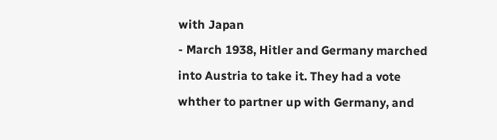with Japan
- March 1938, Hitler and Germany marched into Austria to take it. They had a vote whther to partner up with Germany, and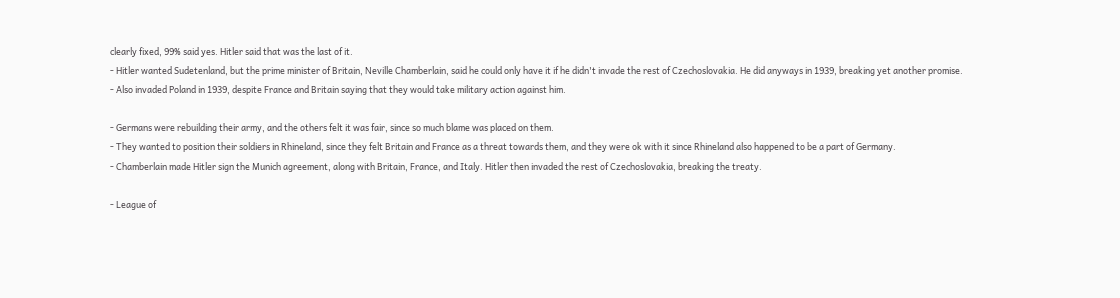clearly fixed, 99% said yes. Hitler said that was the last of it.
- Hitler wanted Sudetenland, but the prime minister of Britain, Neville Chamberlain, said he could only have it if he didn't invade the rest of Czechoslovakia. He did anyways in 1939, breaking yet another promise.
- Also invaded Poland in 1939, despite France and Britain saying that they would take military action against him.

- Germans were rebuilding their army, and the others felt it was fair, since so much blame was placed on them.
- They wanted to position their soldiers in Rhineland, since they felt Britain and France as a threat towards them, and they were ok with it since Rhineland also happened to be a part of Germany.
- Chamberlain made Hitler sign the Munich agreement, along with Britain, France, and Italy. Hitler then invaded the rest of Czechoslovakia, breaking the treaty.

- League of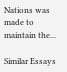Nations was made to maintain the...

Similar Essays